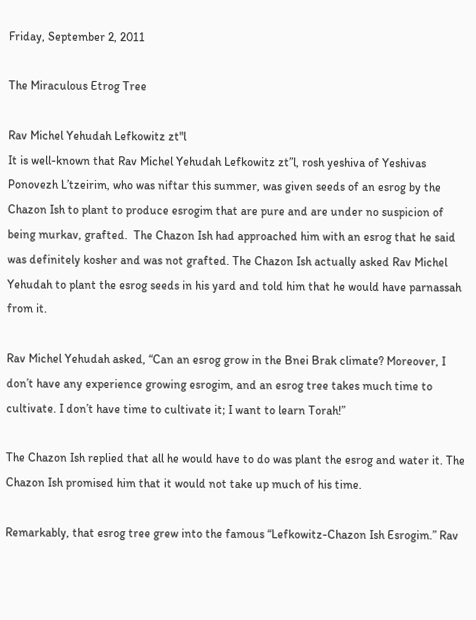Friday, September 2, 2011

The Miraculous Etrog Tree

Rav Michel Yehudah Lefkowitz zt"l
It is well-known that Rav Michel Yehudah Lefkowitz zt”l, rosh yeshiva of Yeshivas Ponovezh L’tzeirim, who was niftar this summer, was given seeds of an esrog by the Chazon Ish to plant to produce esrogim that are pure and are under no suspicion of being murkav, grafted.  The Chazon Ish had approached him with an esrog that he said was definitely kosher and was not grafted. The Chazon Ish actually asked Rav Michel Yehudah to plant the esrog seeds in his yard and told him that he would have parnassah from it.

Rav Michel Yehudah asked, “Can an esrog grow in the Bnei Brak climate? Moreover, I don’t have any experience growing esrogim, and an esrog tree takes much time to cultivate. I don’t have time to cultivate it; I want to learn Torah!”

The Chazon Ish replied that all he would have to do was plant the esrog and water it. The Chazon Ish promised him that it would not take up much of his time.

Remarkably, that esrog tree grew into the famous “Lefkowitz-Chazon Ish Esrogim.” Rav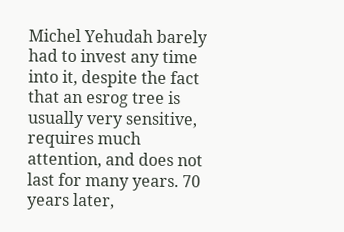Michel Yehudah barely had to invest any time into it, despite the fact that an esrog tree is usually very sensitive, requires much attention, and does not last for many years. 70 years later,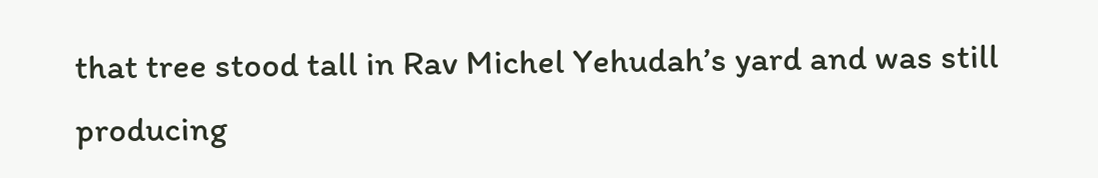that tree stood tall in Rav Michel Yehudah’s yard and was still producing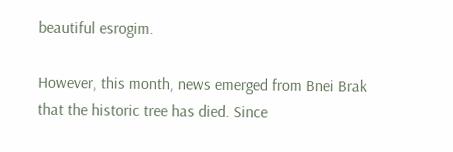beautiful esrogim.

However, this month, news emerged from Bnei Brak that the historic tree has died. Since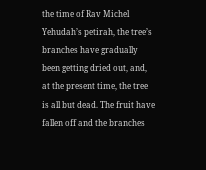the time of Rav Michel Yehudah’s petirah, the tree’s branches have gradually been getting dried out, and, at the present time, the tree is all but dead. The fruit have fallen off and the branches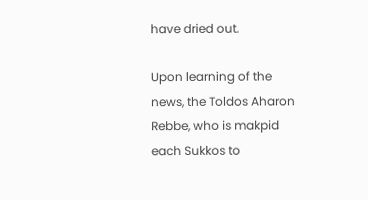have dried out.

Upon learning of the news, the Toldos Aharon Rebbe, who is makpid each Sukkos to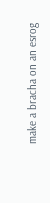make a bracha on an esrog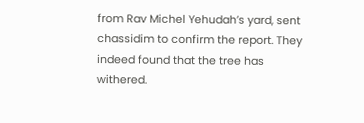from Rav Michel Yehudah’s yard, sent chassidim to confirm the report. They indeed found that the tree has withered.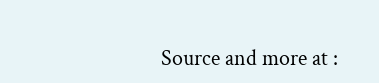Source and more at :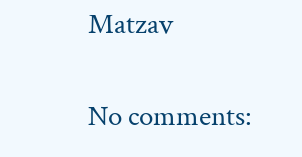Matzav

No comments: